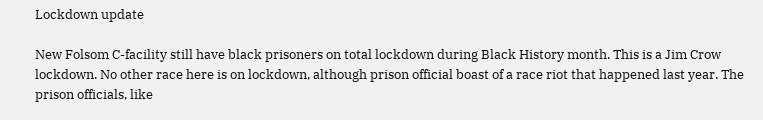Lockdown update

New Folsom C-facility still have black prisoners on total lockdown during Black History month. This is a Jim Crow lockdown. No other race here is on lockdown, although prison official boast of a race riot that happened last year. The prison officials, like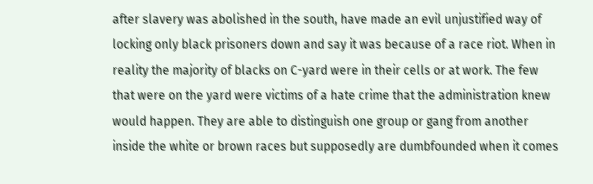after slavery was abolished in the south, have made an evil unjustified way of locking only black prisoners down and say it was because of a race riot. When in reality the majority of blacks on C-yard were in their cells or at work. The few that were on the yard were victims of a hate crime that the administration knew would happen. They are able to distinguish one group or gang from another inside the white or brown races but supposedly are dumbfounded when it comes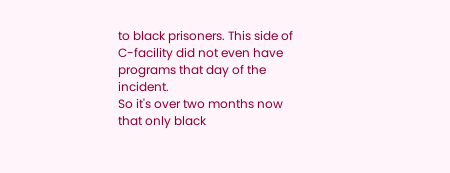to black prisoners. This side of C-facility did not even have programs that day of the incident.
So it's over two months now that only black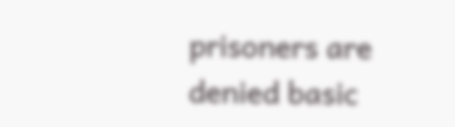prisoners are denied basic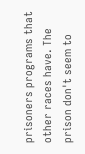prisoners programs that other races have. The prison don't seem to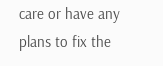care or have any plans to fix the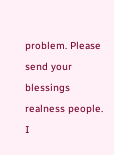problem. Please send your blessings realness people. I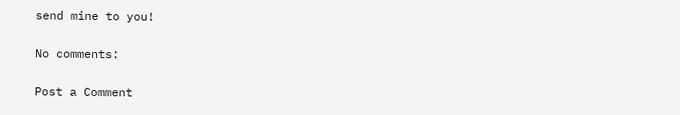send mine to you!

No comments:

Post a Comment